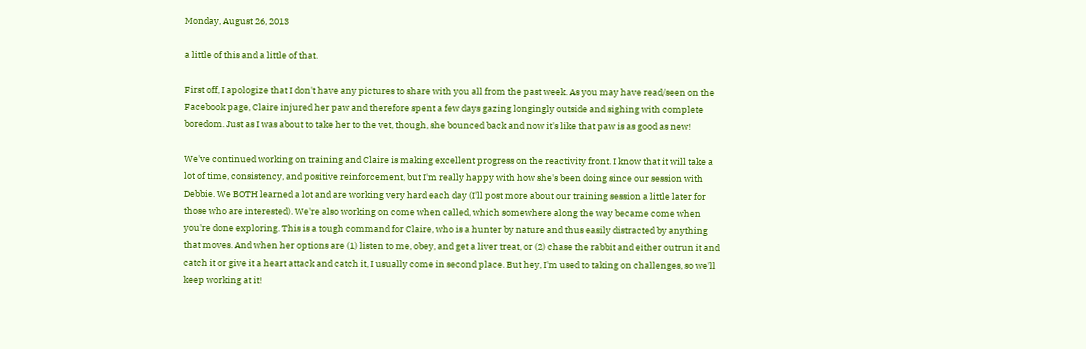Monday, August 26, 2013

a little of this and a little of that.

First off, I apologize that I don't have any pictures to share with you all from the past week. As you may have read/seen on the Facebook page, Claire injured her paw and therefore spent a few days gazing longingly outside and sighing with complete boredom. Just as I was about to take her to the vet, though, she bounced back and now it's like that paw is as good as new!

We've continued working on training and Claire is making excellent progress on the reactivity front. I know that it will take a lot of time, consistency, and positive reinforcement, but I'm really happy with how she's been doing since our session with Debbie. We BOTH learned a lot and are working very hard each day (I'll post more about our training session a little later for those who are interested). We're also working on come when called, which somewhere along the way became come when you're done exploring. This is a tough command for Claire, who is a hunter by nature and thus easily distracted by anything that moves. And when her options are (1) listen to me, obey, and get a liver treat, or (2) chase the rabbit and either outrun it and catch it or give it a heart attack and catch it, I usually come in second place. But hey, I'm used to taking on challenges, so we'll keep working at it!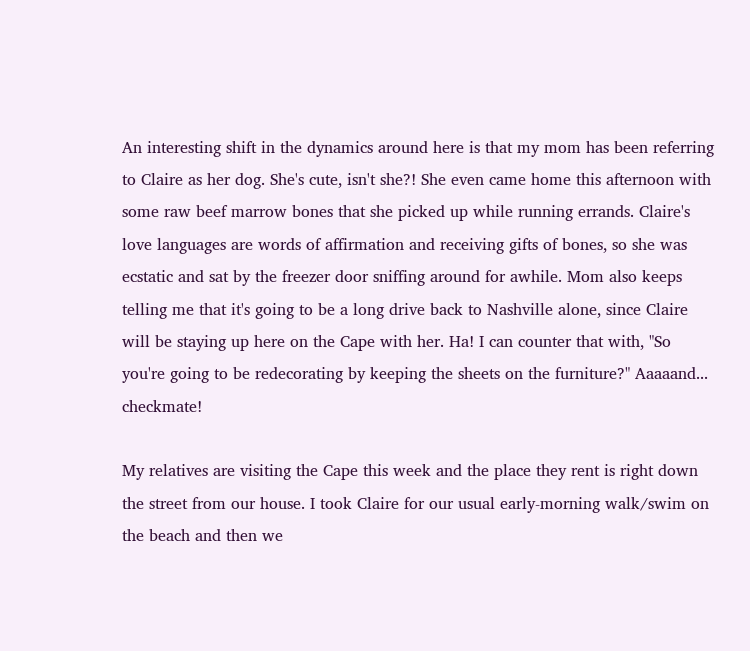An interesting shift in the dynamics around here is that my mom has been referring to Claire as her dog. She's cute, isn't she?! She even came home this afternoon with some raw beef marrow bones that she picked up while running errands. Claire's love languages are words of affirmation and receiving gifts of bones, so she was ecstatic and sat by the freezer door sniffing around for awhile. Mom also keeps telling me that it's going to be a long drive back to Nashville alone, since Claire will be staying up here on the Cape with her. Ha! I can counter that with, "So you're going to be redecorating by keeping the sheets on the furniture?" Aaaaand... checkmate!

My relatives are visiting the Cape this week and the place they rent is right down the street from our house. I took Claire for our usual early-morning walk/swim on the beach and then we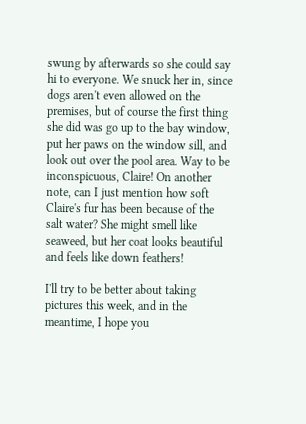swung by afterwards so she could say hi to everyone. We snuck her in, since dogs aren't even allowed on the premises, but of course the first thing she did was go up to the bay window, put her paws on the window sill, and look out over the pool area. Way to be inconspicuous, Claire! On another note, can I just mention how soft Claire's fur has been because of the salt water? She might smell like seaweed, but her coat looks beautiful and feels like down feathers!

I'll try to be better about taking pictures this week, and in the meantime, I hope you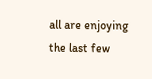all are enjoying the last few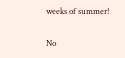weeks of summer!

No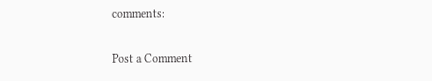comments:

Post a Comment